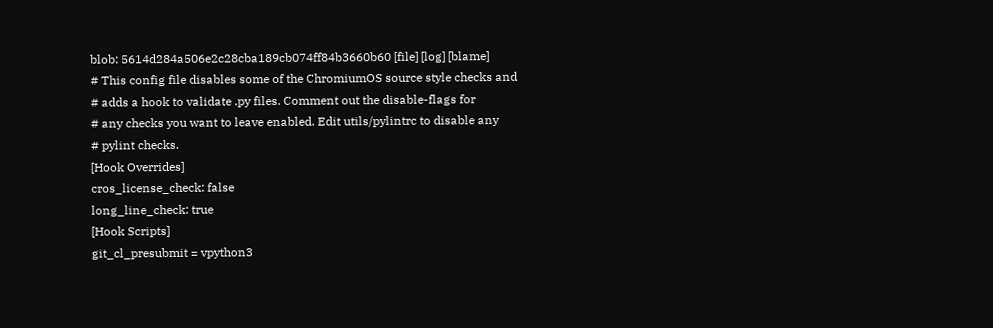blob: 5614d284a506e2c28cba189cb074ff84b3660b60 [file] [log] [blame]
# This config file disables some of the ChromiumOS source style checks and
# adds a hook to validate .py files. Comment out the disable-flags for
# any checks you want to leave enabled. Edit utils/pylintrc to disable any
# pylint checks.
[Hook Overrides]
cros_license_check: false
long_line_check: true
[Hook Scripts]
git_cl_presubmit = vpython3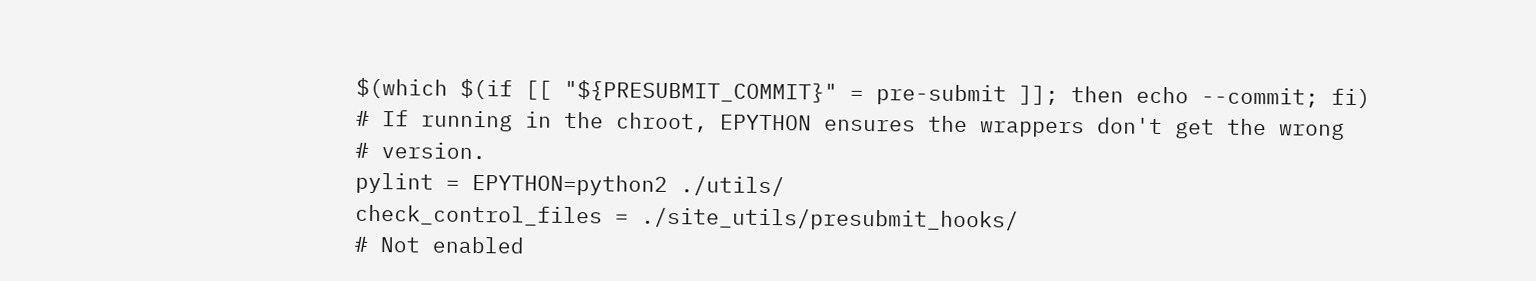$(which $(if [[ "${PRESUBMIT_COMMIT}" = pre-submit ]]; then echo --commit; fi)
# If running in the chroot, EPYTHON ensures the wrappers don't get the wrong
# version.
pylint = EPYTHON=python2 ./utils/
check_control_files = ./site_utils/presubmit_hooks/
# Not enabled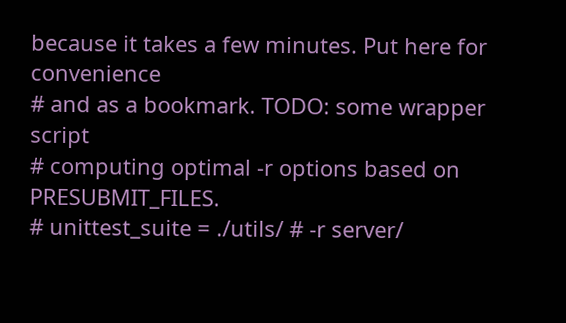because it takes a few minutes. Put here for convenience
# and as a bookmark. TODO: some wrapper script
# computing optimal -r options based on PRESUBMIT_FILES.
# unittest_suite = ./utils/ # -r server/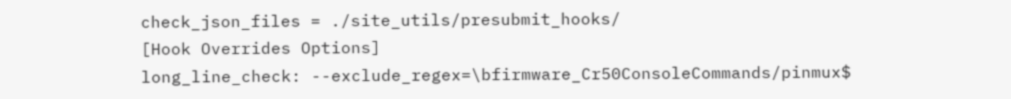check_json_files = ./site_utils/presubmit_hooks/
[Hook Overrides Options]
long_line_check: --exclude_regex=\bfirmware_Cr50ConsoleCommands/pinmux$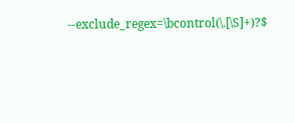--exclude_regex=\bcontrol(\.[\S]+)?$